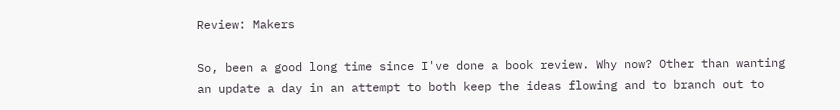Review: Makers

So, been a good long time since I've done a book review. Why now? Other than wanting an update a day in an attempt to both keep the ideas flowing and to branch out to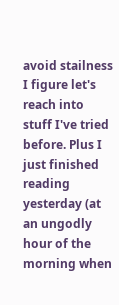avoid stailness I figure let's reach into stuff I've tried before. Plus I just finished reading yesterday (at an ungodly hour of the morning when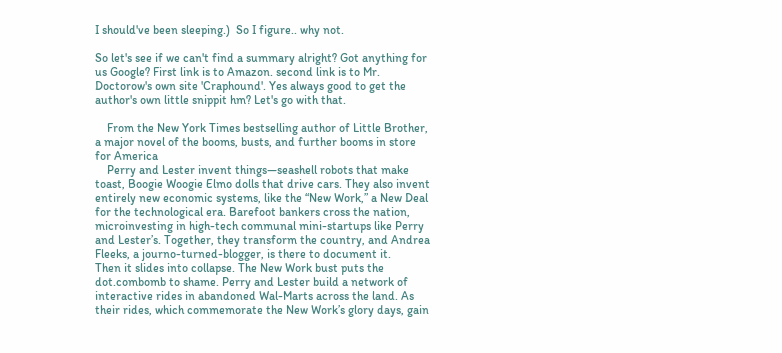I should've been sleeping.)  So I figure.. why not.

So let's see if we can't find a summary alright? Got anything for us Google? First link is to Amazon. second link is to Mr. Doctorow's own site 'Craphound'. Yes always good to get the author's own little snippit hm? Let's go with that.

    From the New York Times bestselling author of Little Brother, a major novel of the booms, busts, and further booms in store for America
    Perry and Lester invent things—seashell robots that make toast, Boogie Woogie Elmo dolls that drive cars. They also invent entirely new economic systems, like the “New Work,” a New Deal for the technological era. Barefoot bankers cross the nation, microinvesting in high-tech communal mini-startups like Perry and Lester’s. Together, they transform the country, and Andrea Fleeks, a journo-turned-blogger, is there to document it.
Then it slides into collapse. The New Work bust puts the dot.combomb to shame. Perry and Lester build a network of interactive rides in abandoned Wal-Marts across the land. As their rides, which commemorate the New Work’s glory days, gain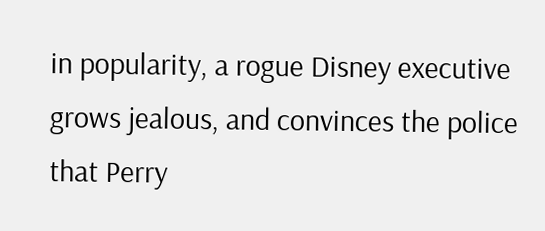in popularity, a rogue Disney executive grows jealous, and convinces the police that Perry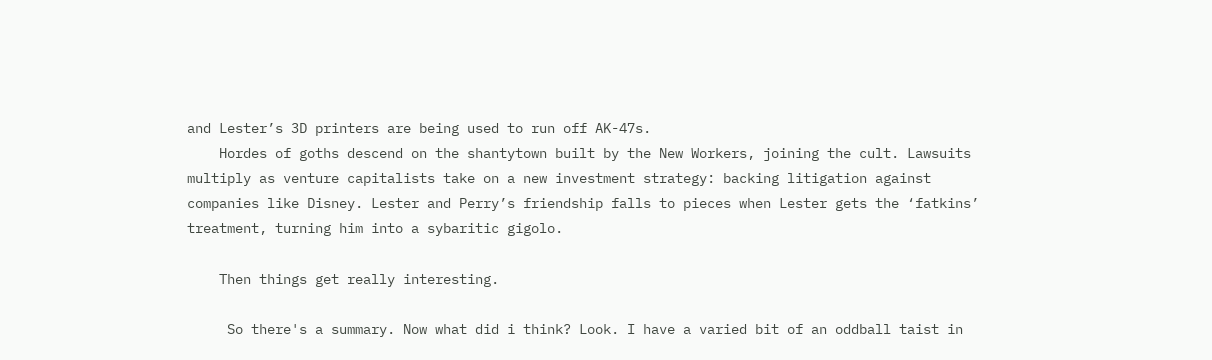and Lester’s 3D printers are being used to run off AK-47s.
    Hordes of goths descend on the shantytown built by the New Workers, joining the cult. Lawsuits multiply as venture capitalists take on a new investment strategy: backing litigation against companies like Disney. Lester and Perry’s friendship falls to pieces when Lester gets the ‘fatkins’ treatment, turning him into a sybaritic gigolo.

    Then things get really interesting.

     So there's a summary. Now what did i think? Look. I have a varied bit of an oddball taist in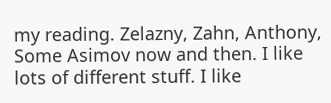my reading. Zelazny, Zahn, Anthony, Some Asimov now and then. I like lots of different stuff. I like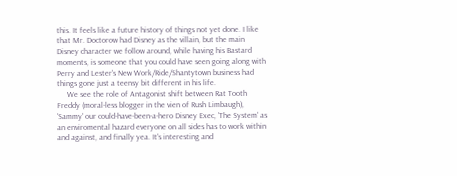this. It feels like a future history of things not yet done. I like that Mr. Doctorow had Disney as the villain, but the main Disney character we follow around, while having his Bastard moments, is someone that you could have seen going along with Perry and Lester's New Work/Ride/Shantytown business had things gone just a teensy bit different in his life.
     We see the role of Antagonist shift between Rat Tooth Freddy (moral-less blogger in the vien of Rush Limbaugh), 'Sammy' our could-have-been-a-hero Disney Exec, 'The System' as an enviromental hazard everyone on all sides has to work within and against, and finally yea. It's interesting and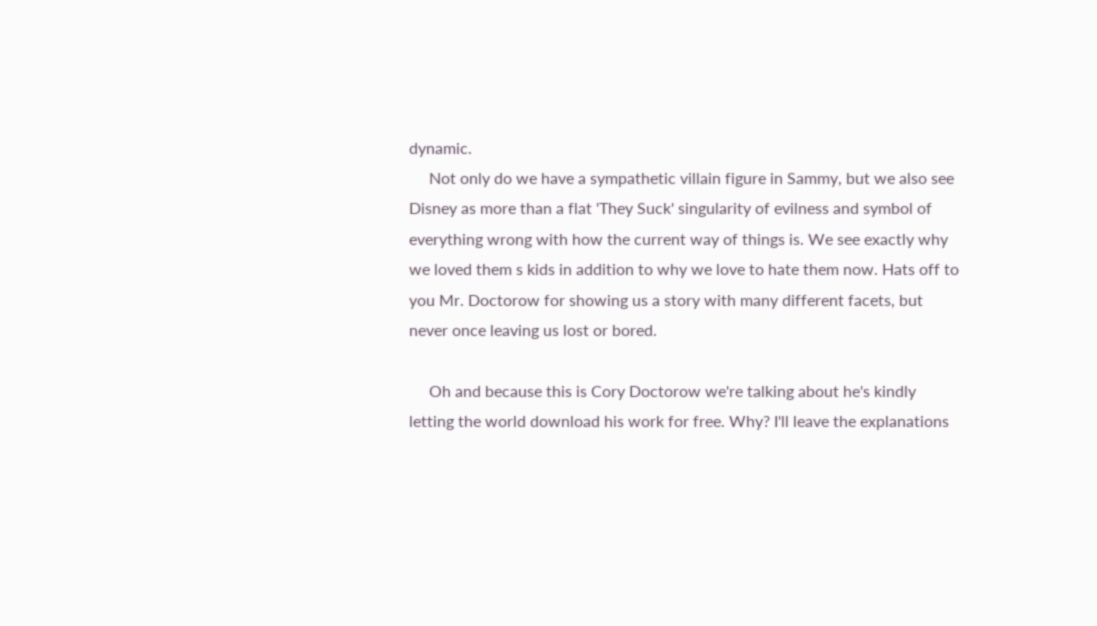dynamic.
     Not only do we have a sympathetic villain figure in Sammy, but we also see Disney as more than a flat 'They Suck' singularity of evilness and symbol of everything wrong with how the current way of things is. We see exactly why we loved them s kids in addition to why we love to hate them now. Hats off to you Mr. Doctorow for showing us a story with many different facets, but never once leaving us lost or bored.

     Oh and because this is Cory Doctorow we're talking about he's kindly letting the world download his work for free. Why? I'll leave the explanations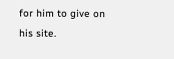for him to give on his site.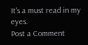It's a must read in my eyes.
Post a Comment